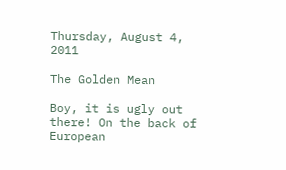Thursday, August 4, 2011

The Golden Mean

Boy, it is ugly out there! On the back of European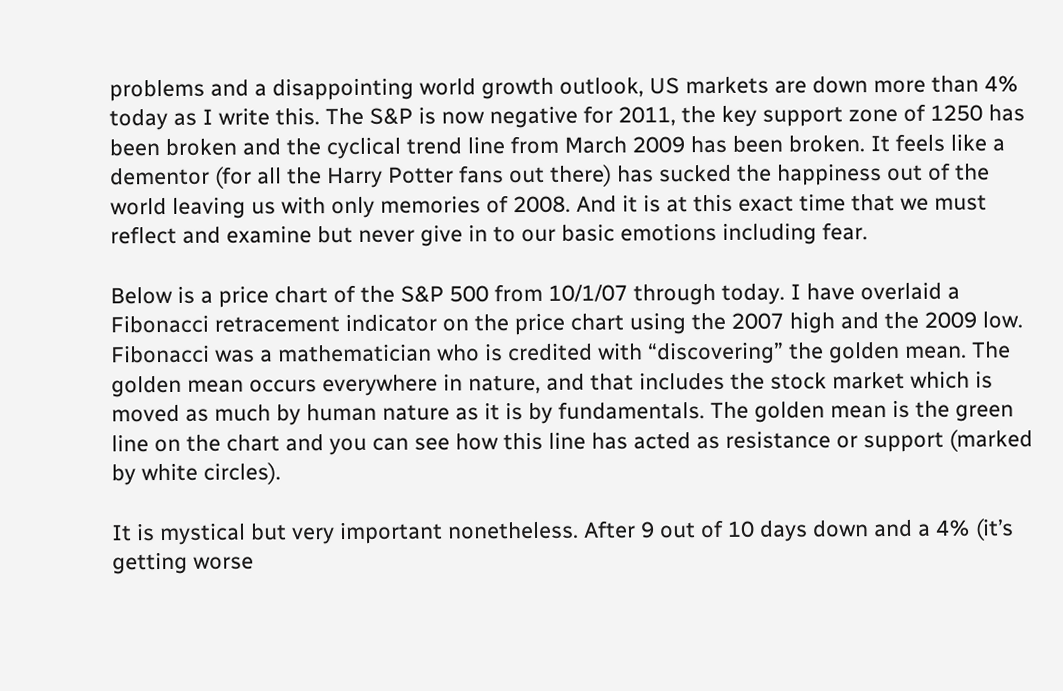problems and a disappointing world growth outlook, US markets are down more than 4% today as I write this. The S&P is now negative for 2011, the key support zone of 1250 has been broken and the cyclical trend line from March 2009 has been broken. It feels like a dementor (for all the Harry Potter fans out there) has sucked the happiness out of the world leaving us with only memories of 2008. And it is at this exact time that we must reflect and examine but never give in to our basic emotions including fear.

Below is a price chart of the S&P 500 from 10/1/07 through today. I have overlaid a Fibonacci retracement indicator on the price chart using the 2007 high and the 2009 low. Fibonacci was a mathematician who is credited with “discovering” the golden mean. The golden mean occurs everywhere in nature, and that includes the stock market which is moved as much by human nature as it is by fundamentals. The golden mean is the green line on the chart and you can see how this line has acted as resistance or support (marked by white circles).

It is mystical but very important nonetheless. After 9 out of 10 days down and a 4% (it’s getting worse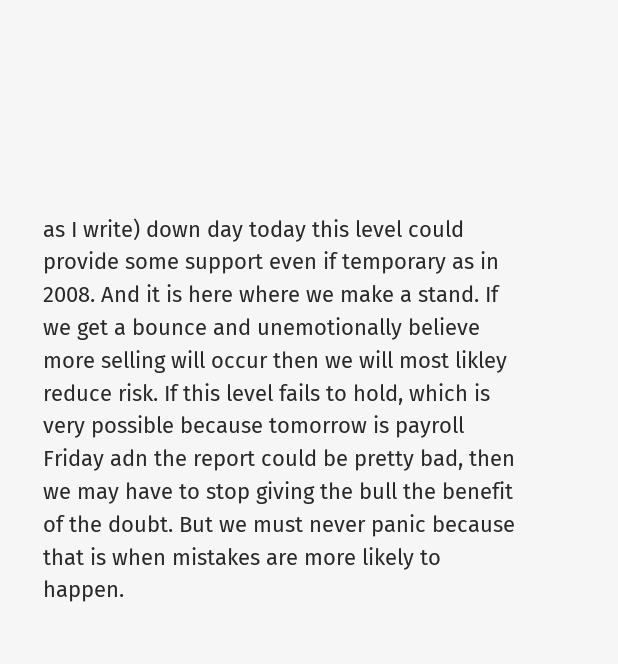as I write) down day today this level could provide some support even if temporary as in 2008. And it is here where we make a stand. If we get a bounce and unemotionally believe more selling will occur then we will most likley reduce risk. If this level fails to hold, which is very possible because tomorrow is payroll Friday adn the report could be pretty bad, then we may have to stop giving the bull the benefit of the doubt. But we must never panic because that is when mistakes are more likely to happen.